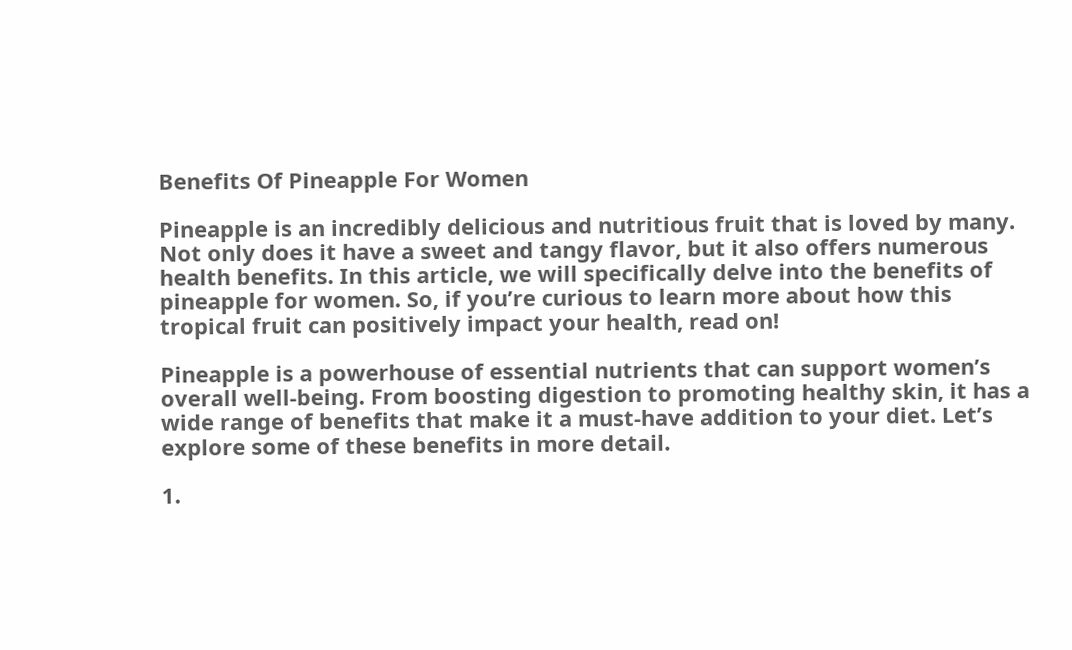Benefits Of Pineapple For Women

Pineapple is an incredibly delicious and nutritious fruit that is loved by many. Not only does it have a sweet and tangy flavor, but it also offers numerous health benefits. In this article, we will specifically delve into the benefits of pineapple for women. So, if you’re curious to learn more about how this tropical fruit can positively impact your health, read on!

Pineapple is a powerhouse of essential nutrients that can support women’s overall well-being. From boosting digestion to promoting healthy skin, it has a wide range of benefits that make it a must-have addition to your diet. Let’s explore some of these benefits in more detail.

1.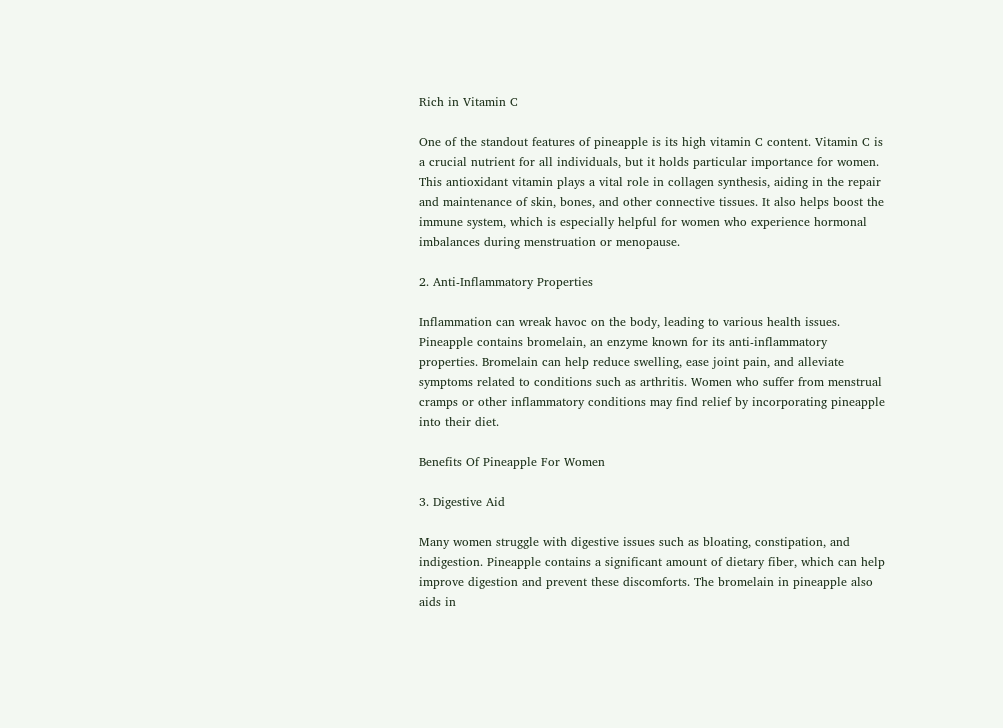Rich in Vitamin C

One of the standout features of pineapple is its high vitamin C content. Vitamin C is a crucial nutrient for all individuals, but it holds particular importance for women. This antioxidant vitamin plays a vital role in collagen synthesis, aiding in the repair and maintenance of skin, bones, and other connective tissues. It also helps boost the immune system, which is especially helpful for women who experience hormonal imbalances during menstruation or menopause.

2. Anti-Inflammatory Properties

Inflammation can wreak havoc on the body, leading to various health issues. Pineapple contains bromelain, an enzyme known for its anti-inflammatory properties. Bromelain can help reduce swelling, ease joint pain, and alleviate symptoms related to conditions such as arthritis. Women who suffer from menstrual cramps or other inflammatory conditions may find relief by incorporating pineapple into their diet.

Benefits Of Pineapple For Women

3. Digestive Aid

Many women struggle with digestive issues such as bloating, constipation, and indigestion. Pineapple contains a significant amount of dietary fiber, which can help improve digestion and prevent these discomforts. The bromelain in pineapple also aids in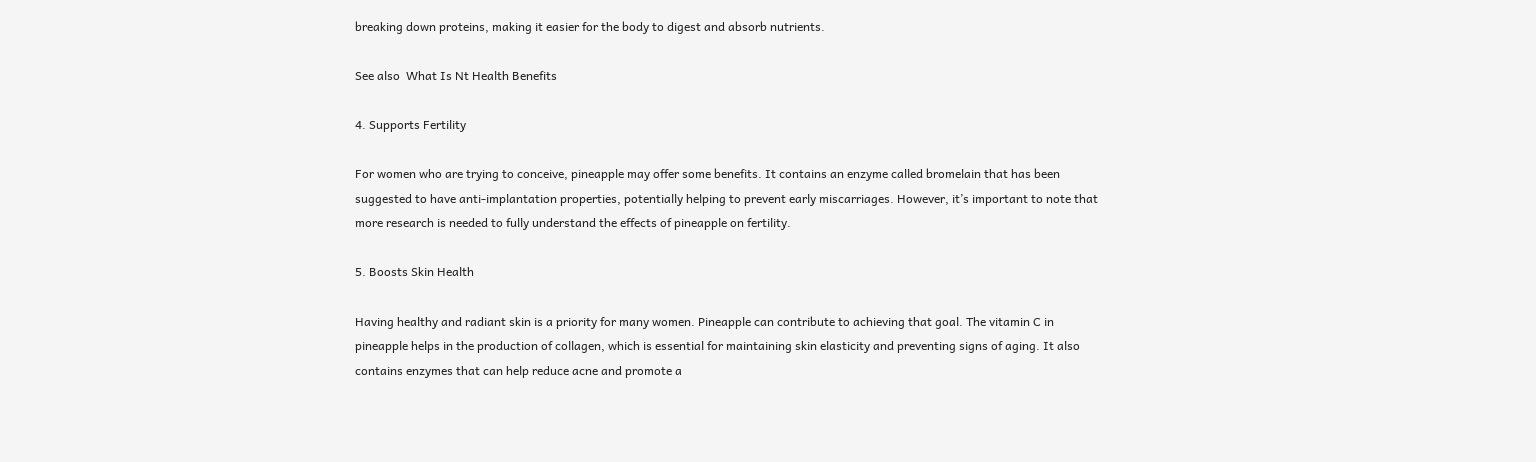breaking down proteins, making it easier for the body to digest and absorb nutrients.

See also  What Is Nt Health Benefits

4. Supports Fertility

For women who are trying to conceive, pineapple may offer some benefits. It contains an enzyme called bromelain that has been suggested to have anti-implantation properties, potentially helping to prevent early miscarriages. However, it’s important to note that more research is needed to fully understand the effects of pineapple on fertility.

5. Boosts Skin Health

Having healthy and radiant skin is a priority for many women. Pineapple can contribute to achieving that goal. The vitamin C in pineapple helps in the production of collagen, which is essential for maintaining skin elasticity and preventing signs of aging. It also contains enzymes that can help reduce acne and promote a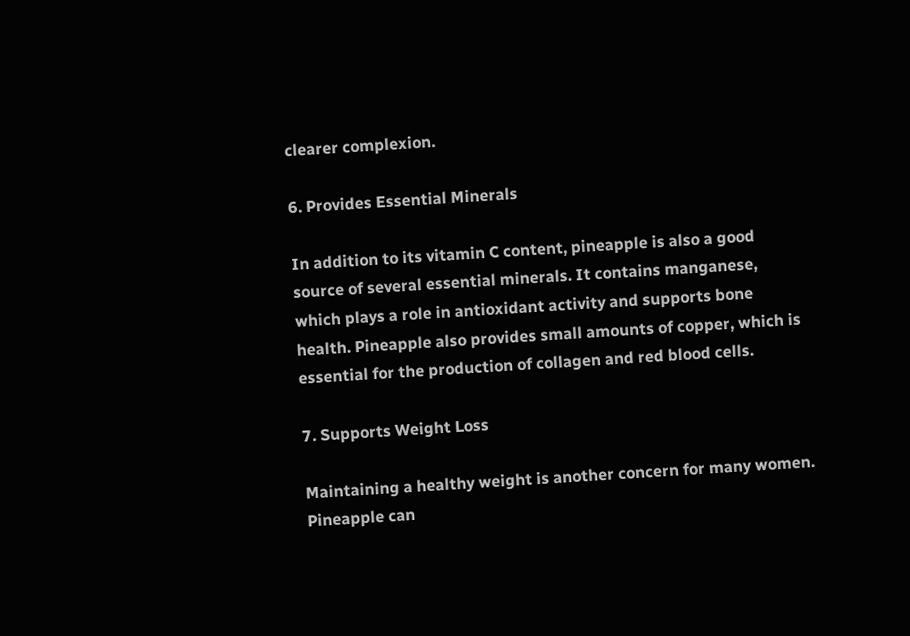clearer complexion.

6. Provides Essential Minerals

In addition to its vitamin C content, pineapple is also a good source of several essential minerals. It contains manganese, which plays a role in antioxidant activity and supports bone health. Pineapple also provides small amounts of copper, which is essential for the production of collagen and red blood cells.

7. Supports Weight Loss

Maintaining a healthy weight is another concern for many women. Pineapple can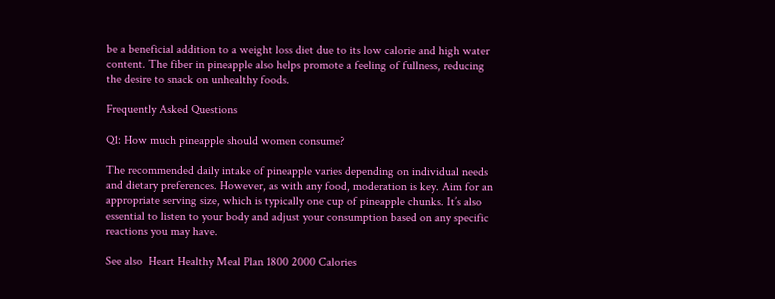be a beneficial addition to a weight loss diet due to its low calorie and high water content. The fiber in pineapple also helps promote a feeling of fullness, reducing the desire to snack on unhealthy foods.

Frequently Asked Questions

Q1: How much pineapple should women consume?

The recommended daily intake of pineapple varies depending on individual needs and dietary preferences. However, as with any food, moderation is key. Aim for an appropriate serving size, which is typically one cup of pineapple chunks. It’s also essential to listen to your body and adjust your consumption based on any specific reactions you may have.

See also  Heart Healthy Meal Plan 1800 2000 Calories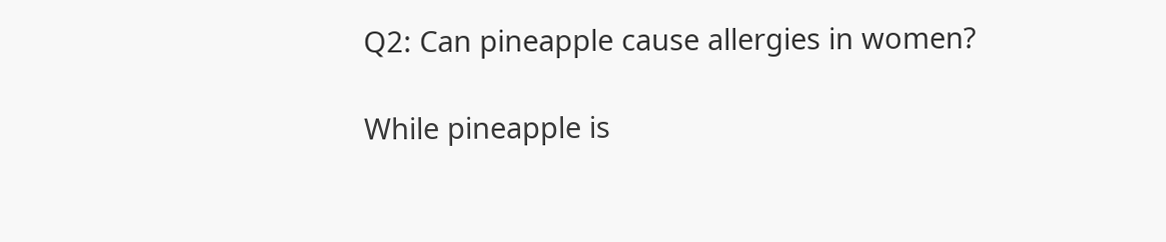Q2: Can pineapple cause allergies in women?

While pineapple is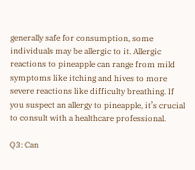generally safe for consumption, some individuals may be allergic to it. Allergic reactions to pineapple can range from mild symptoms like itching and hives to more severe reactions like difficulty breathing. If you suspect an allergy to pineapple, it’s crucial to consult with a healthcare professional.

Q3: Can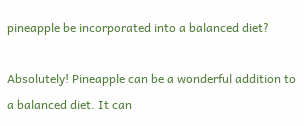pineapple be incorporated into a balanced diet?

Absolutely! Pineapple can be a wonderful addition to a balanced diet. It can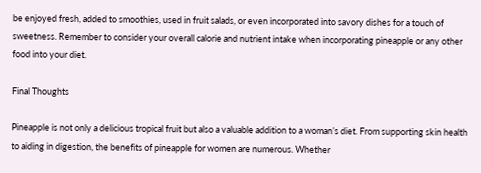be enjoyed fresh, added to smoothies, used in fruit salads, or even incorporated into savory dishes for a touch of sweetness. Remember to consider your overall calorie and nutrient intake when incorporating pineapple or any other food into your diet.

Final Thoughts

Pineapple is not only a delicious tropical fruit but also a valuable addition to a woman’s diet. From supporting skin health to aiding in digestion, the benefits of pineapple for women are numerous. Whether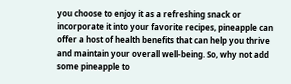you choose to enjoy it as a refreshing snack or incorporate it into your favorite recipes, pineapple can offer a host of health benefits that can help you thrive and maintain your overall well-being. So, why not add some pineapple to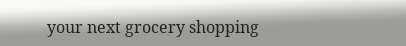your next grocery shopping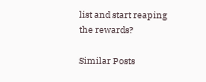list and start reaping the rewards?

Similar Posts